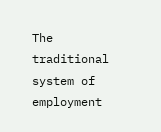The traditional system of employment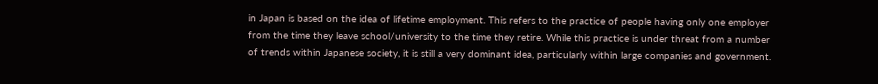in Japan is based on the idea of lifetime employment. This refers to the practice of people having only one employer from the time they leave school/university to the time they retire. While this practice is under threat from a number of trends within Japanese society, it is still a very dominant idea, particularly within large companies and government.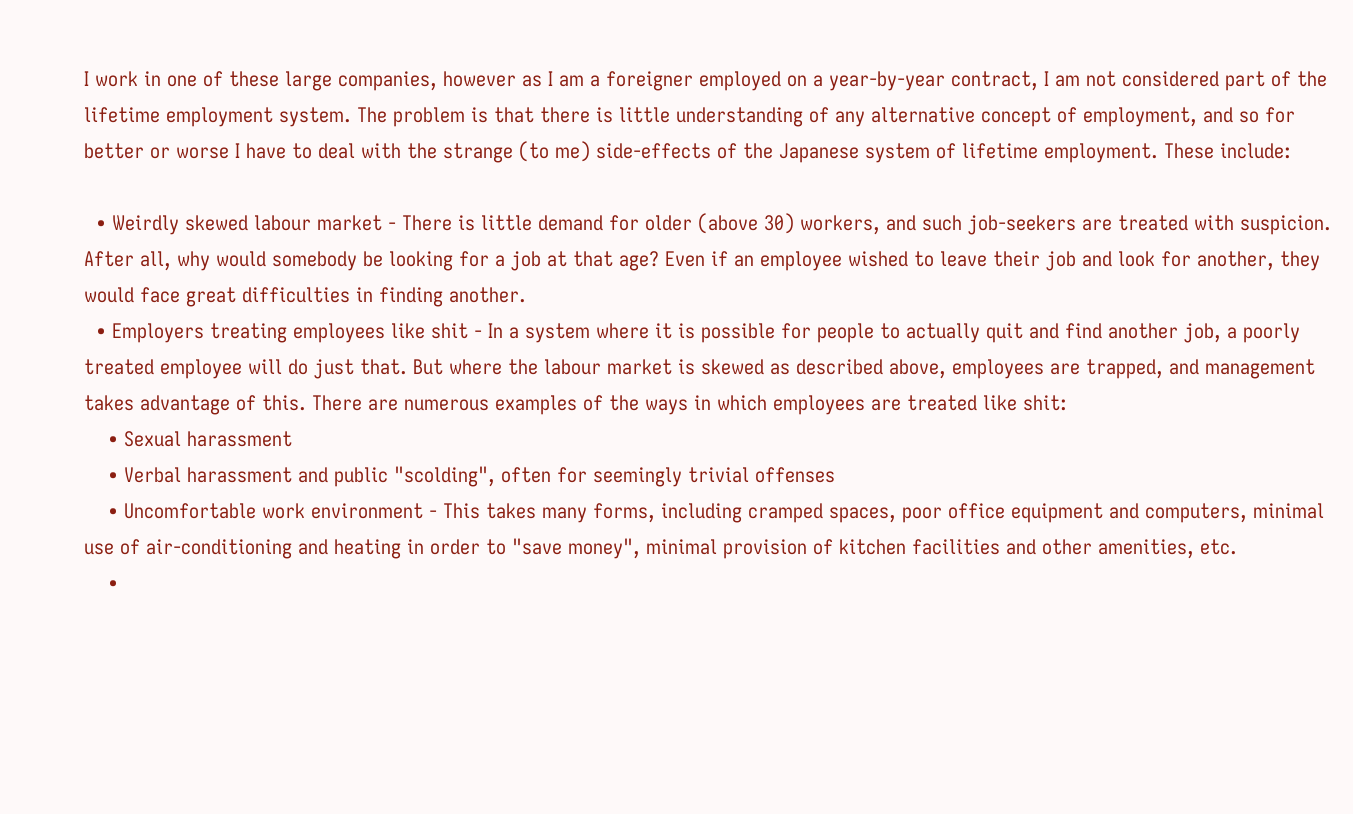I work in one of these large companies, however as I am a foreigner employed on a year-by-year contract, I am not considered part of the lifetime employment system. The problem is that there is little understanding of any alternative concept of employment, and so for better or worse I have to deal with the strange (to me) side-effects of the Japanese system of lifetime employment. These include:

  • Weirdly skewed labour market - There is little demand for older (above 30) workers, and such job-seekers are treated with suspicion. After all, why would somebody be looking for a job at that age? Even if an employee wished to leave their job and look for another, they would face great difficulties in finding another.
  • Employers treating employees like shit - In a system where it is possible for people to actually quit and find another job, a poorly treated employee will do just that. But where the labour market is skewed as described above, employees are trapped, and management takes advantage of this. There are numerous examples of the ways in which employees are treated like shit:
    • Sexual harassment
    • Verbal harassment and public "scolding", often for seemingly trivial offenses
    • Uncomfortable work environment - This takes many forms, including cramped spaces, poor office equipment and computers, minimal use of air-conditioning and heating in order to "save money", minimal provision of kitchen facilities and other amenities, etc.
    •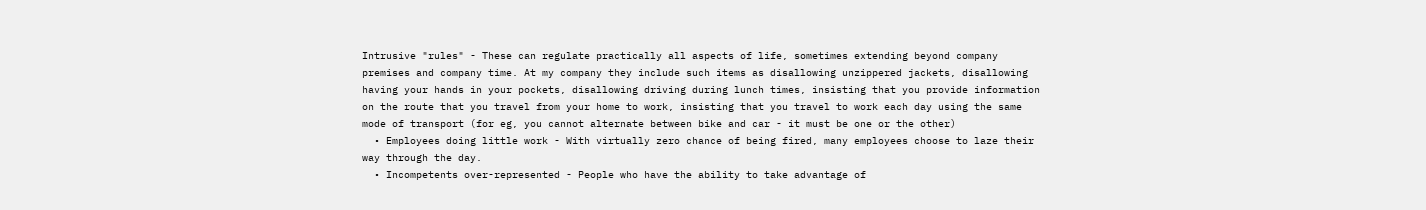Intrusive "rules" - These can regulate practically all aspects of life, sometimes extending beyond company premises and company time. At my company they include such items as disallowing unzippered jackets, disallowing having your hands in your pockets, disallowing driving during lunch times, insisting that you provide information on the route that you travel from your home to work, insisting that you travel to work each day using the same mode of transport (for eg, you cannot alternate between bike and car - it must be one or the other)
  • Employees doing little work - With virtually zero chance of being fired, many employees choose to laze their way through the day.
  • Incompetents over-represented - People who have the ability to take advantage of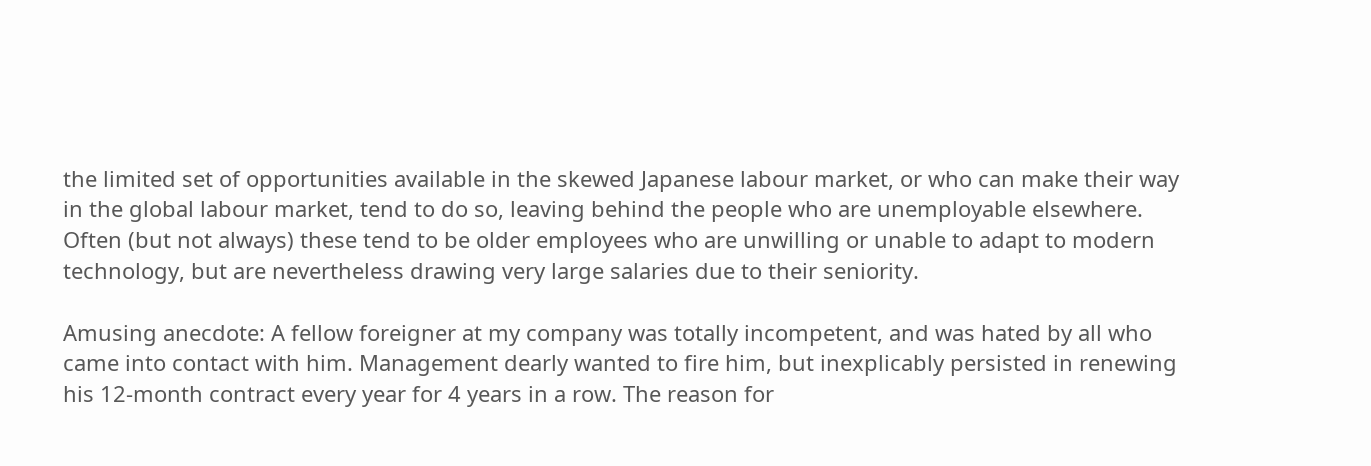the limited set of opportunities available in the skewed Japanese labour market, or who can make their way in the global labour market, tend to do so, leaving behind the people who are unemployable elsewhere. Often (but not always) these tend to be older employees who are unwilling or unable to adapt to modern technology, but are nevertheless drawing very large salaries due to their seniority.

Amusing anecdote: A fellow foreigner at my company was totally incompetent, and was hated by all who came into contact with him. Management dearly wanted to fire him, but inexplicably persisted in renewing his 12-month contract every year for 4 years in a row. The reason for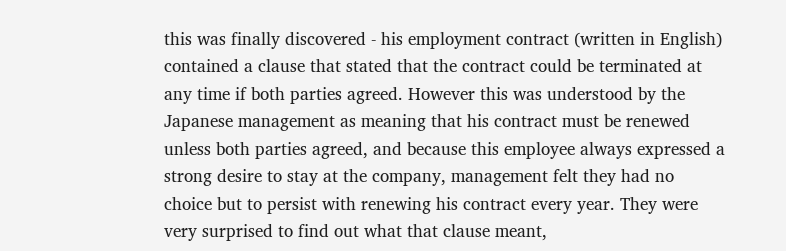this was finally discovered - his employment contract (written in English) contained a clause that stated that the contract could be terminated at any time if both parties agreed. However this was understood by the Japanese management as meaning that his contract must be renewed unless both parties agreed, and because this employee always expressed a strong desire to stay at the company, management felt they had no choice but to persist with renewing his contract every year. They were very surprised to find out what that clause meant,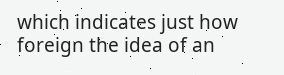which indicates just how foreign the idea of an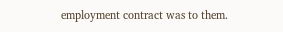employment contract was to them.